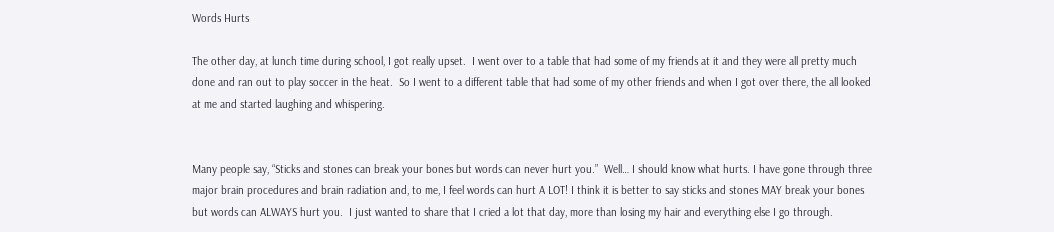Words Hurts

The other day, at lunch time during school, I got really upset.  I went over to a table that had some of my friends at it and they were all pretty much done and ran out to play soccer in the heat.  So I went to a different table that had some of my other friends and when I got over there, the all looked at me and started laughing and whispering.


Many people say, “Sticks and stones can break your bones but words can never hurt you.”  Well… I should know what hurts. I have gone through three major brain procedures and brain radiation and, to me, I feel words can hurt A LOT! I think it is better to say sticks and stones MAY break your bones but words can ALWAYS hurt you.  I just wanted to share that I cried a lot that day, more than losing my hair and everything else I go through.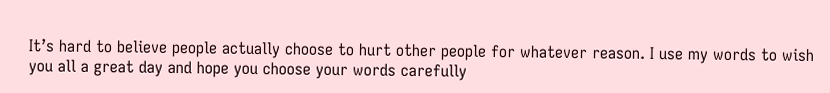It’s hard to believe people actually choose to hurt other people for whatever reason. I use my words to wish you all a great day and hope you choose your words carefully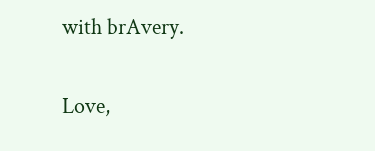with brAvery.

Love,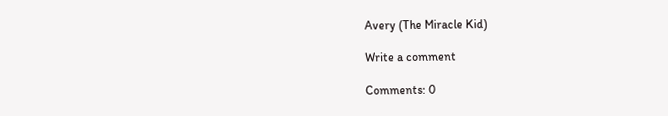Avery (The Miracle Kid)

Write a comment

Comments: 0